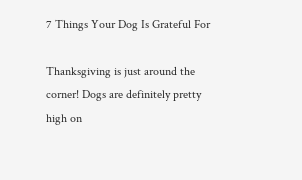7 Things Your Dog Is Grateful For

Thanksgiving is just around the corner! Dogs are definitely pretty high on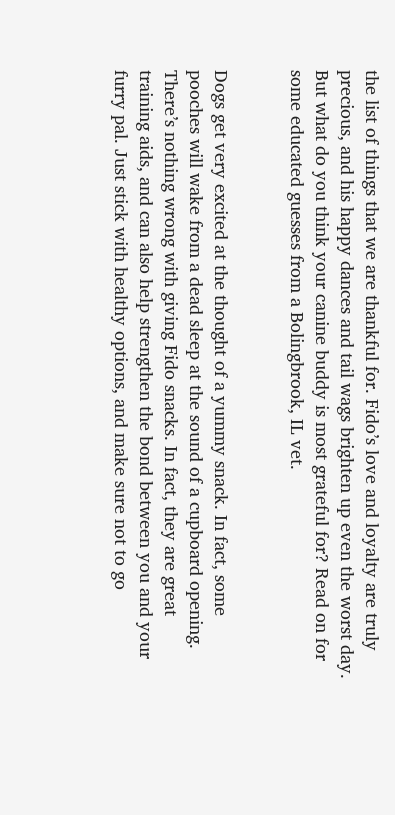the list of things that we are thankful for. Fido’s love and loyalty are truly precious, and his happy dances and tail wags brighten up even the worst day. But what do you think your canine buddy is most grateful for? Read on for some educated guesses from a Bolingbrook, IL vet.


Dogs get very excited at the thought of a yummy snack. In fact, some pooches will wake from a dead sleep at the sound of a cupboard opening. There’s nothing wrong with giving Fido snacks. In fact, they are great training aids, and can also help strengthen the bond between you and your furry pal. Just stick with healthy options, and make sure not to go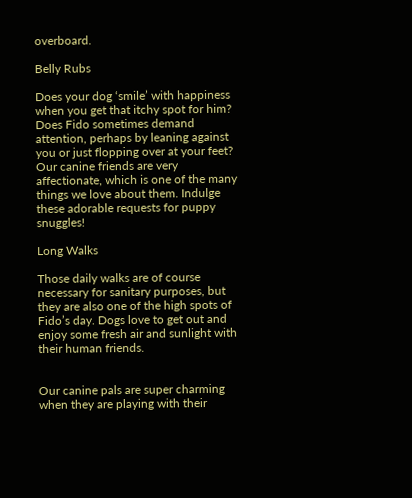overboard.

Belly Rubs

Does your dog ‘smile’ with happiness when you get that itchy spot for him? Does Fido sometimes demand attention, perhaps by leaning against you or just flopping over at your feet? Our canine friends are very affectionate, which is one of the many things we love about them. Indulge these adorable requests for puppy snuggles!

Long Walks

Those daily walks are of course necessary for sanitary purposes, but they are also one of the high spots of Fido’s day. Dogs love to get out and enjoy some fresh air and sunlight with their human friends.


Our canine pals are super charming when they are playing with their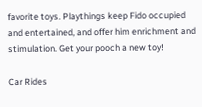favorite toys. Playthings keep Fido occupied and entertained, and offer him enrichment and stimulation. Get your pooch a new toy!

Car Rides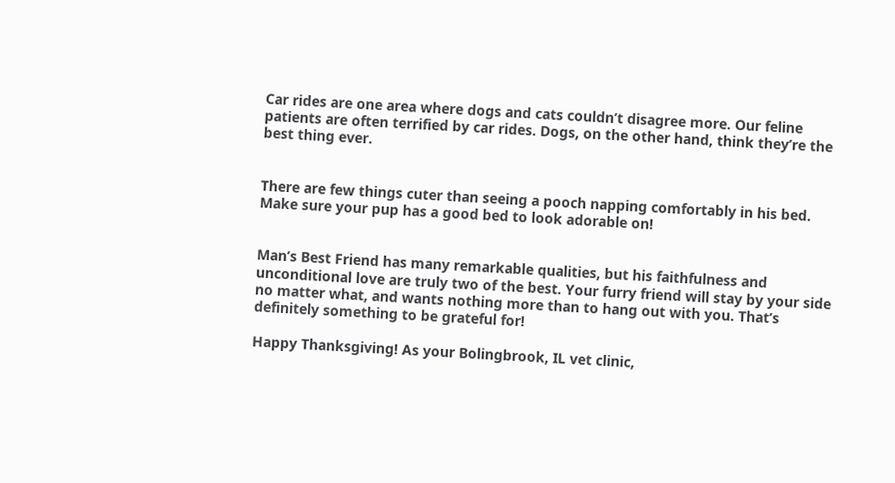Car rides are one area where dogs and cats couldn’t disagree more. Our feline patients are often terrified by car rides. Dogs, on the other hand, think they’re the best thing ever.


There are few things cuter than seeing a pooch napping comfortably in his bed. Make sure your pup has a good bed to look adorable on!


Man’s Best Friend has many remarkable qualities, but his faithfulness and unconditional love are truly two of the best. Your furry friend will stay by your side no matter what, and wants nothing more than to hang out with you. That’s definitely something to be grateful for!

Happy Thanksgiving! As your Bolingbrook, IL vet clinic,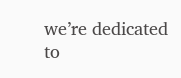we’re dedicated to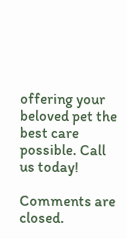offering your beloved pet the best care possible. Call us today!

Comments are closed.